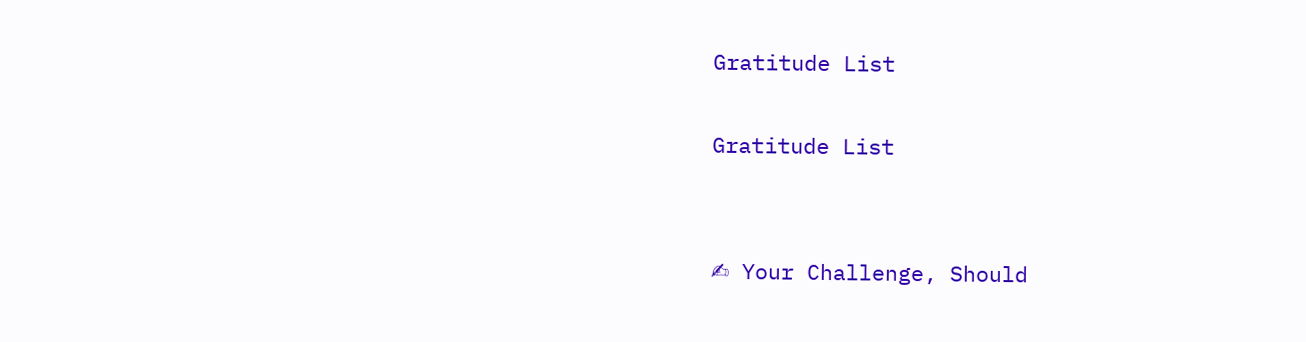Gratitude List

Gratitude List


✍ Your Challenge, Should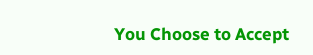You Choose to Accept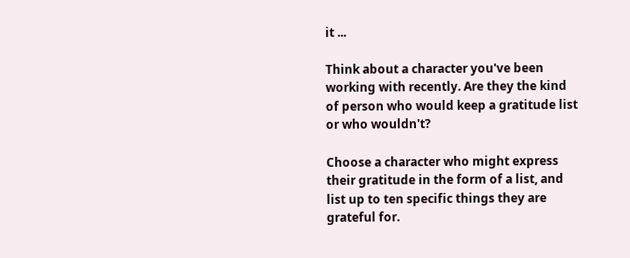it ...

Think about a character you've been working with recently. Are they the kind of person who would keep a gratitude list or who wouldn't?

Choose a character who might express their gratitude in the form of a list, and list up to ten specific things they are grateful for.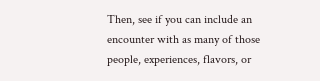Then, see if you can include an encounter with as many of those people, experiences, flavors, or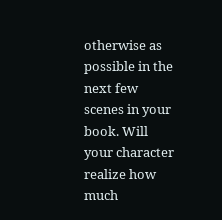otherwise as possible in the next few scenes in your book. Will your character realize how much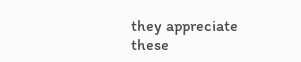they appreciate these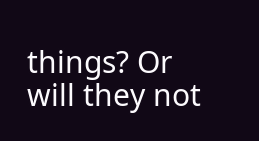things? Or will they not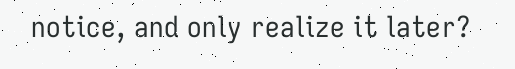notice, and only realize it later?